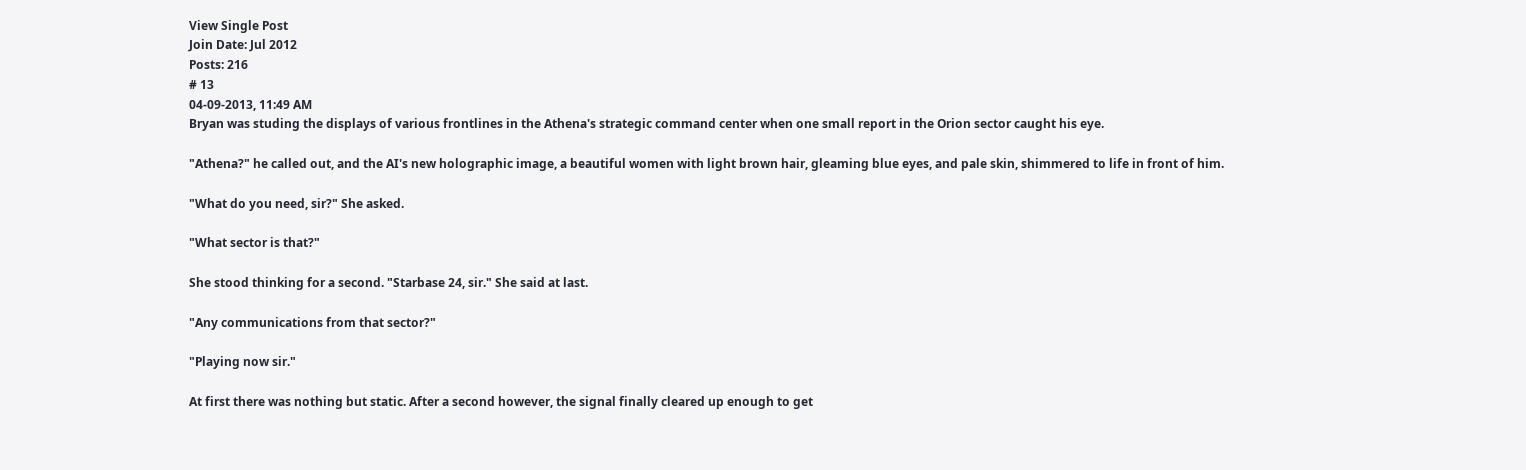View Single Post
Join Date: Jul 2012
Posts: 216
# 13
04-09-2013, 11:49 AM
Bryan was studing the displays of various frontlines in the Athena's strategic command center when one small report in the Orion sector caught his eye.

"Athena?" he called out, and the AI's new holographic image, a beautiful women with light brown hair, gleaming blue eyes, and pale skin, shimmered to life in front of him.

"What do you need, sir?" She asked.

"What sector is that?"

She stood thinking for a second. "Starbase 24, sir." She said at last.

"Any communications from that sector?"

"Playing now sir."

At first there was nothing but static. After a second however, the signal finally cleared up enough to get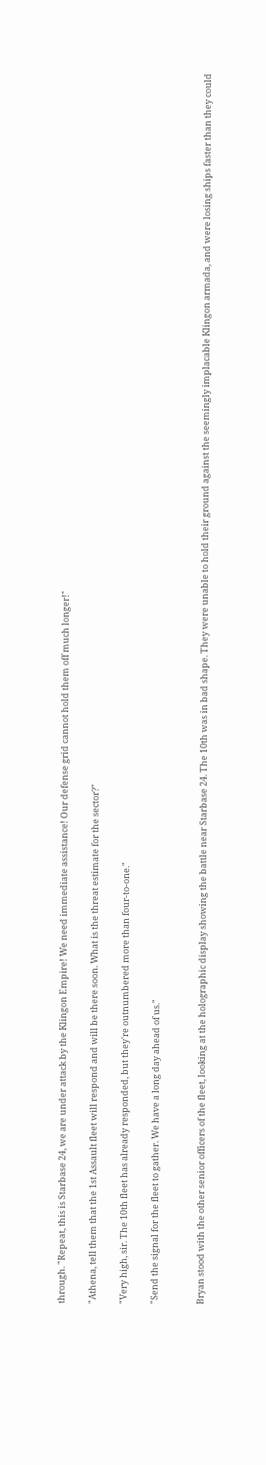through. "Repeat, this is Starbase 24, we are under attack by the Klingon Empire! We need immediate assistance! Our defense grid cannot hold them off much longer!"

"Athena, tell them that the 1st Assault fleet will respond and will be there soon. What is the threat estimate for the sector?"

"Very high, sir. The 10th fleet has already responded, but they're outnumbered more than four-to-one."

"Send the signal for the fleet to gather. We have a long day ahead of us."


Bryan stood with the other senior officers of the fleet, looking at the holographic display showing the battle near Starbase 24. The 10th was in bad shape. They were unable to hold their ground against the seemingly implacable Klingon armada, and were losing ships faster than they could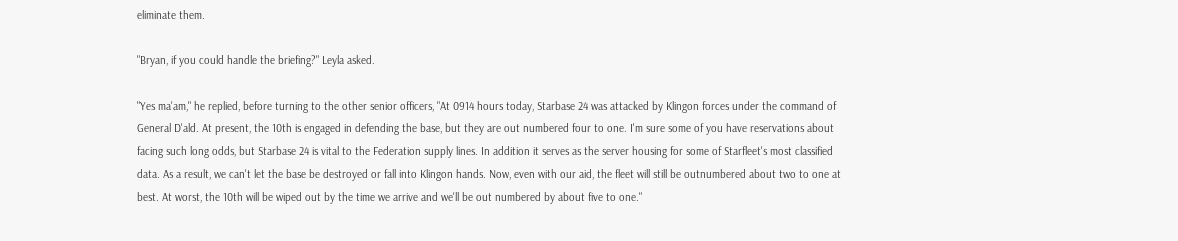eliminate them.

"Bryan, if you could handle the briefing?" Leyla asked.

"Yes ma'am," he replied, before turning to the other senior officers, "At 0914 hours today, Starbase 24 was attacked by Klingon forces under the command of General D'ald. At present, the 10th is engaged in defending the base, but they are out numbered four to one. I'm sure some of you have reservations about facing such long odds, but Starbase 24 is vital to the Federation supply lines. In addition it serves as the server housing for some of Starfleet's most classified data. As a result, we can't let the base be destroyed or fall into Klingon hands. Now, even with our aid, the fleet will still be outnumbered about two to one at best. At worst, the 10th will be wiped out by the time we arrive and we'll be out numbered by about five to one."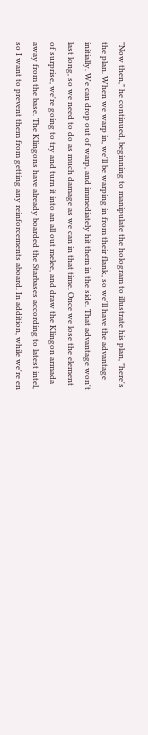"Now then," he continued, beginning to manipulate the hologram to illustrate his plan, "here's the plan. When we warp in, we'll be warping in from their flank, so we'll have the advantage initially. We can drop out of warp, and immediately hit them in the side. That advantage won't last long, so we need to do as much damage as we can in that time. Once we lose the element of surprise, we're going to try and turn it into an all out melee, and draw the Klingon armada away from the base. The Klingons have already boarded the Starbases according to latest intel, so I want to prevent them from getting any reinforcements aboard. In addition, while we're en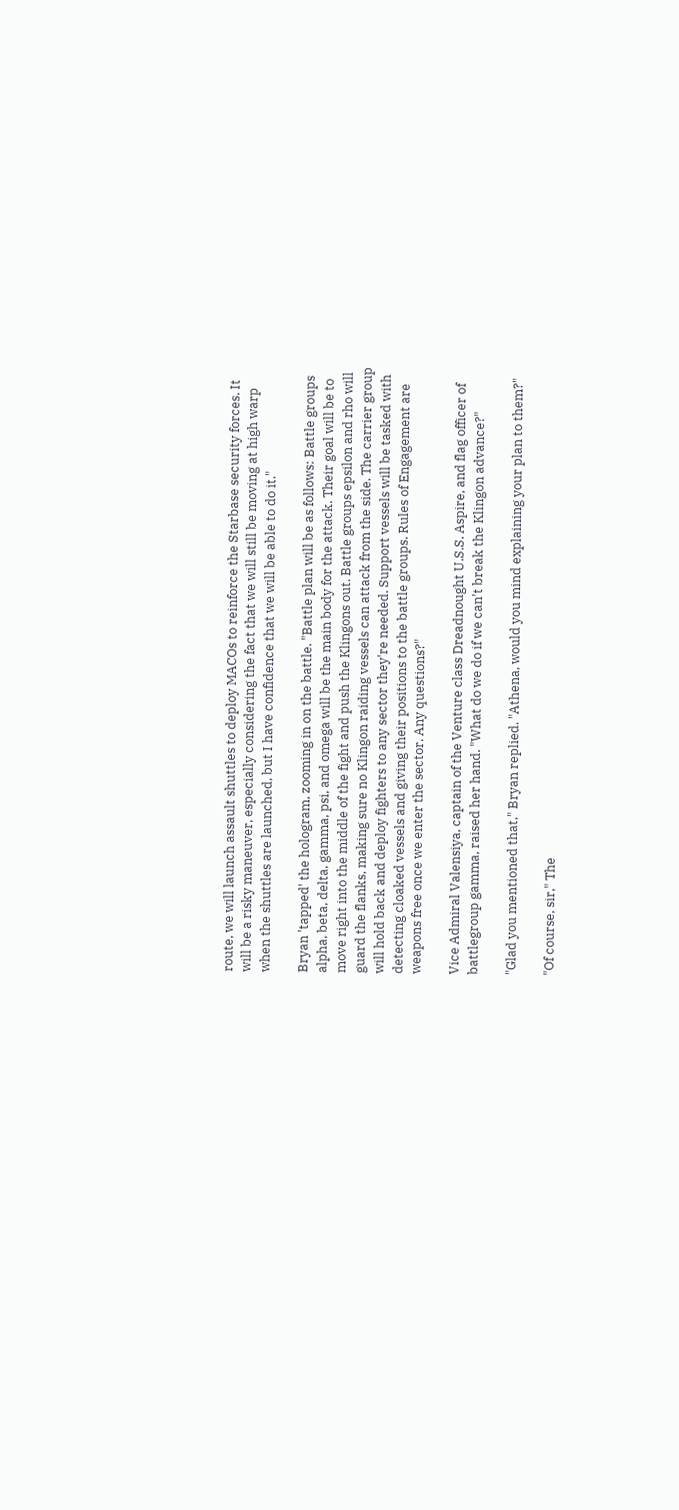route, we will launch assault shuttles to deploy MACOs to reinforce the Starbase security forces. It will be a risky maneuver, especially considering the fact that we will still be moving at high warp when the shuttles are launched, but I have confidence that we will be able to do it."

Bryan 'tapped' the hologram, zooming in on the battle. "Battle plan will be as follows: Battle groups alpha, beta, delta, gamma, psi, and omega will be the main body for the attack. Their goal will be to move right into the middle of the fight and push the Klingons out. Battle groups epsilon and rho will guard the flanks, making sure no Klingon raiding vessels can attack from the side. The carrier group will hold back and deploy fighters to any sector they're needed. Support vessels will be tasked with detecting cloaked vessels and giving their positions to the battle groups. Rules of Engagement are weapons free once we enter the sector. Any questions?"

Vice Admiral Valensiya, captain of the Venture class Dreadnought U.S.S. Aspire, and flag officer of battlegroup gamma, raised her hand. "What do we do if we can't break the Klingon advance?"

"Glad you mentioned that," Bryan replied. "Athena, would you mind explaining your plan to them?"

"Of course, sir," The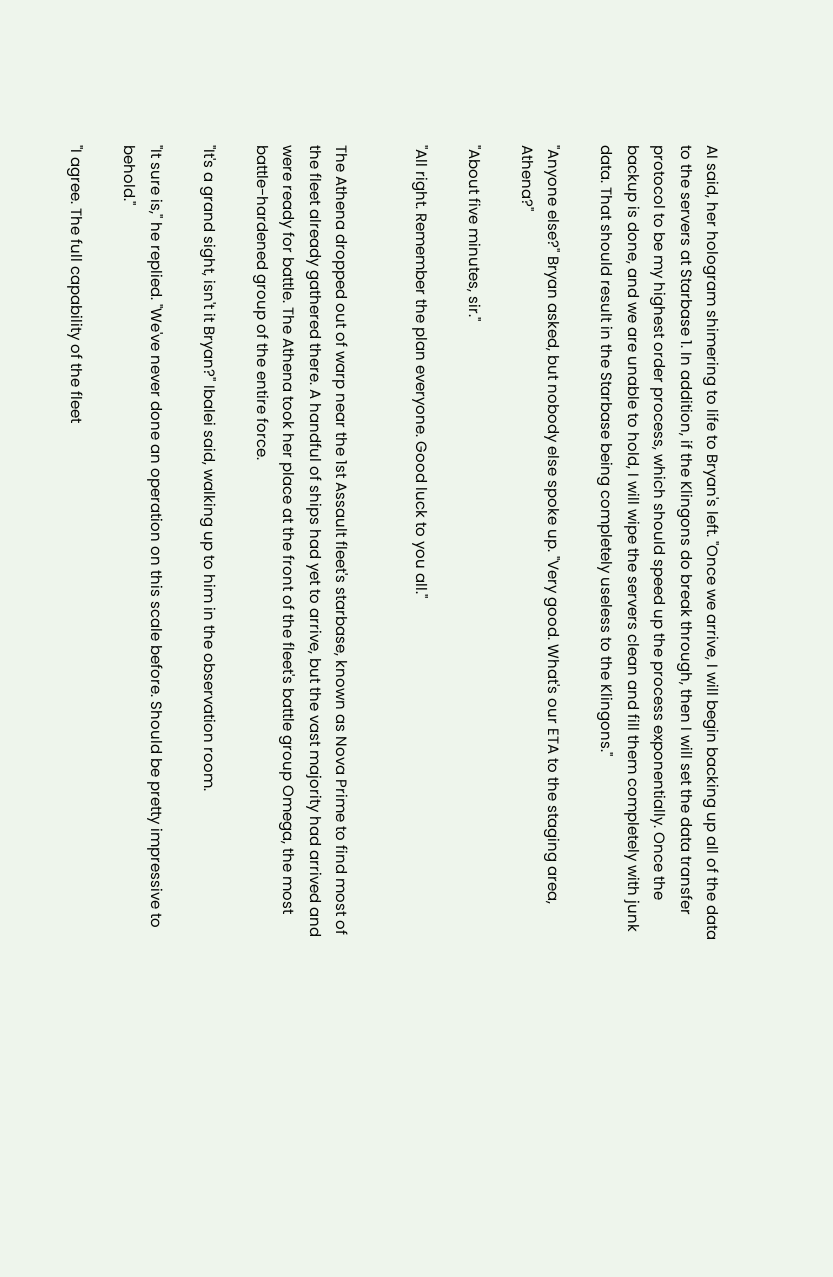AI said, her hologram shimering to life to Bryan's left. "Once we arrive, I will begin backing up all of the data to the servers at Starbase 1. In addition, if the Klingons do break through, then I will set the data transfer protocol to be my highest order process, which should speed up the process exponentially. Once the backup is done, and we are unable to hold, I will wipe the servers clean and fill them completely with junk data. That should result in the Starbase being completely useless to the Klingons."

"Anyone else?" Bryan asked, but nobody else spoke up. "Very good. What's our ETA to the staging area, Athena?"

"About five minutes, sir."

"All right. Remember the plan everyone. Good luck to you all."


The Athena dropped out of warp near the 1st Assault fleet's starbase, known as Nova Prime to find most of the fleet already gathered there. A handful of ships had yet to arrive, but the vast majority had arrived and were ready for battle. The Athena took her place at the front of the fleet's battle group Omega, the most battle-hardened group of the entire force.

"It's a grand sight, isn't it Bryan?" Ibalei said, walking up to him in the observation room.

"It sure is," he replied. "We've never done an operation on this scale before. Should be pretty impressive to behold."

"I agree. The full capability of the fleet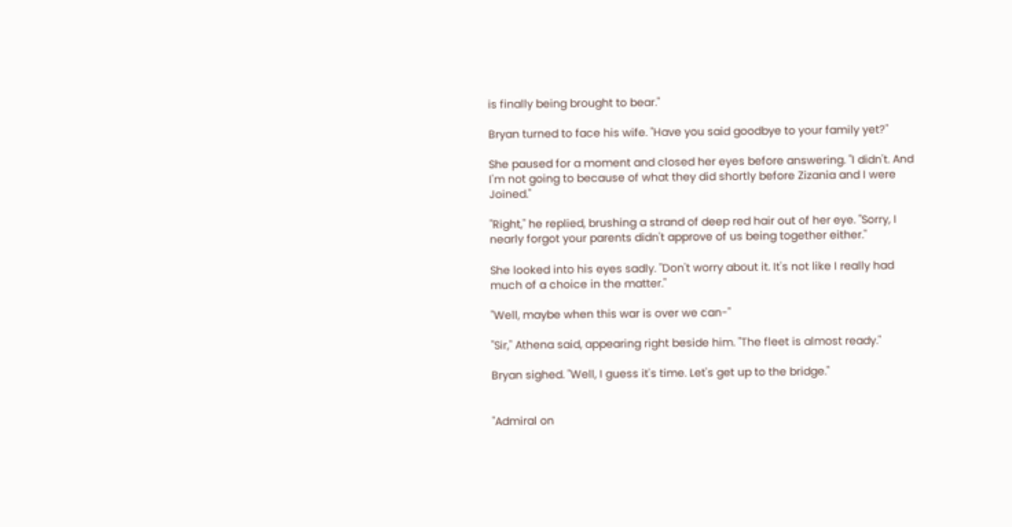is finally being brought to bear."

Bryan turned to face his wife. "Have you said goodbye to your family yet?"

She paused for a moment and closed her eyes before answering. "I didn't. And I'm not going to because of what they did shortly before Zizania and I were Joined."

"Right," he replied, brushing a strand of deep red hair out of her eye. "Sorry, I nearly forgot your parents didn't approve of us being together either."

She looked into his eyes sadly. "Don't worry about it. It's not like I really had much of a choice in the matter."

"Well, maybe when this war is over we can-"

"Sir," Athena said, appearing right beside him. "The fleet is almost ready."

Bryan sighed. "Well, I guess it's time. Let's get up to the bridge."


"Admiral on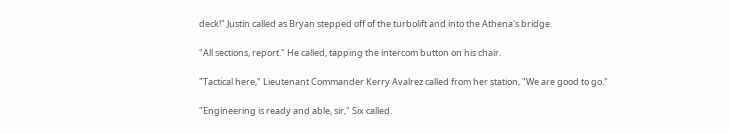deck!" Justin called as Bryan stepped off of the turbolift and into the Athena's bridge.

"All sections, report." He called, tapping the intercom button on his chair.

"Tactical here," Lieutenant Commander Kerry Avalrez called from her station, "We are good to go."

"Engineering is ready and able, sir," Six called.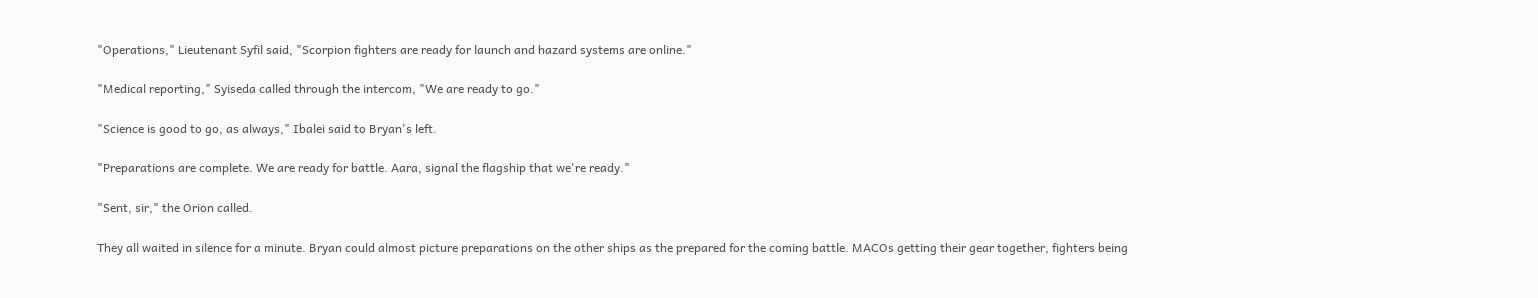"Operations," Lieutenant Syfil said, "Scorpion fighters are ready for launch and hazard systems are online."

"Medical reporting," Syiseda called through the intercom, "We are ready to go."

"Science is good to go, as always," Ibalei said to Bryan's left.

"Preparations are complete. We are ready for battle. Aara, signal the flagship that we're ready."

"Sent, sir," the Orion called.

They all waited in silence for a minute. Bryan could almost picture preparations on the other ships as the prepared for the coming battle. MACOs getting their gear together, fighters being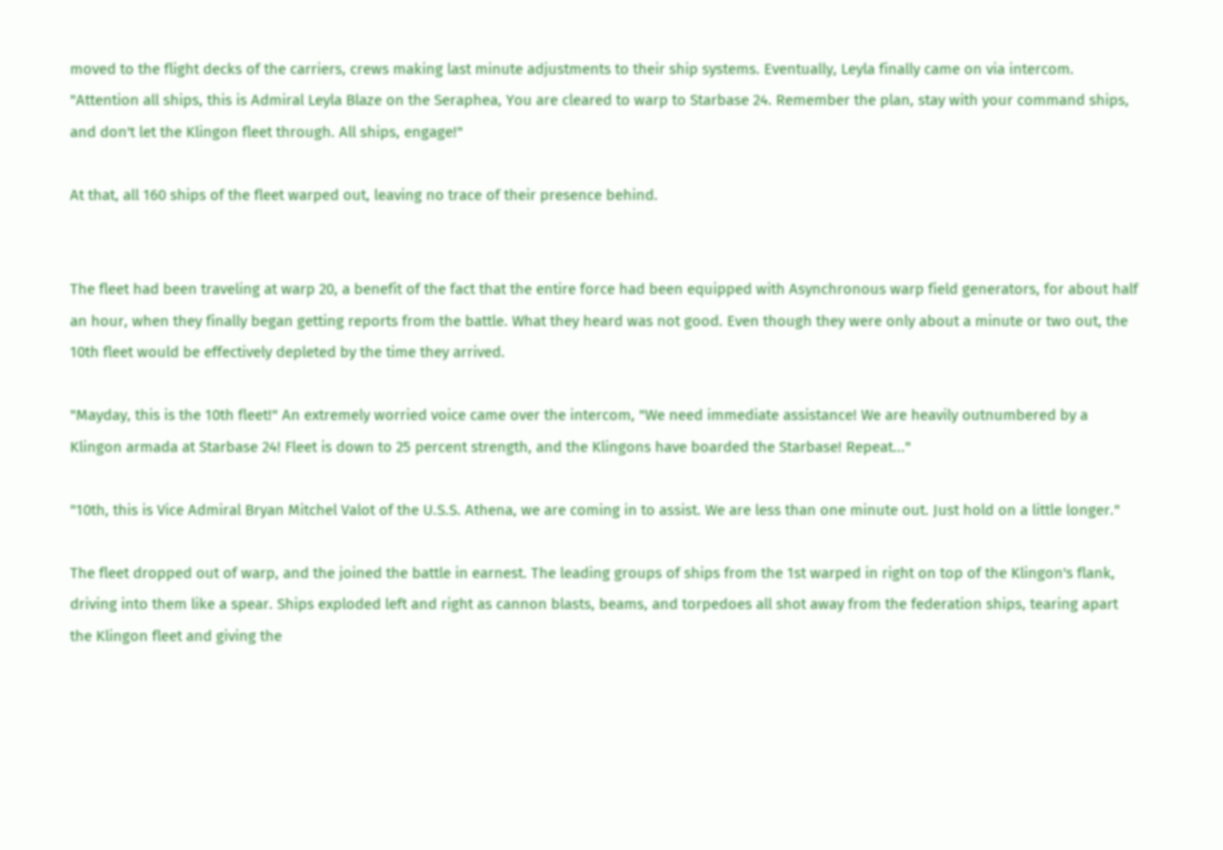moved to the flight decks of the carriers, crews making last minute adjustments to their ship systems. Eventually, Leyla finally came on via intercom. "Attention all ships, this is Admiral Leyla Blaze on the Seraphea, You are cleared to warp to Starbase 24. Remember the plan, stay with your command ships, and don't let the Klingon fleet through. All ships, engage!"

At that, all 160 ships of the fleet warped out, leaving no trace of their presence behind.


The fleet had been traveling at warp 20, a benefit of the fact that the entire force had been equipped with Asynchronous warp field generators, for about half an hour, when they finally began getting reports from the battle. What they heard was not good. Even though they were only about a minute or two out, the 10th fleet would be effectively depleted by the time they arrived.

"Mayday, this is the 10th fleet!" An extremely worried voice came over the intercom, "We need immediate assistance! We are heavily outnumbered by a Klingon armada at Starbase 24! Fleet is down to 25 percent strength, and the Klingons have boarded the Starbase! Repeat..."

"10th, this is Vice Admiral Bryan Mitchel Valot of the U.S.S. Athena, we are coming in to assist. We are less than one minute out. Just hold on a little longer."

The fleet dropped out of warp, and the joined the battle in earnest. The leading groups of ships from the 1st warped in right on top of the Klingon's flank, driving into them like a spear. Ships exploded left and right as cannon blasts, beams, and torpedoes all shot away from the federation ships, tearing apart the Klingon fleet and giving the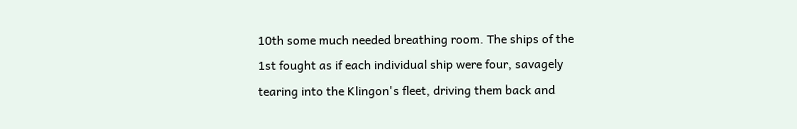10th some much needed breathing room. The ships of the 1st fought as if each individual ship were four, savagely tearing into the Klingon's fleet, driving them back and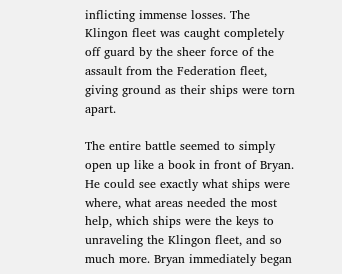inflicting immense losses. The Klingon fleet was caught completely off guard by the sheer force of the assault from the Federation fleet, giving ground as their ships were torn apart.

The entire battle seemed to simply open up like a book in front of Bryan. He could see exactly what ships were where, what areas needed the most help, which ships were the keys to unraveling the Klingon fleet, and so much more. Bryan immediately began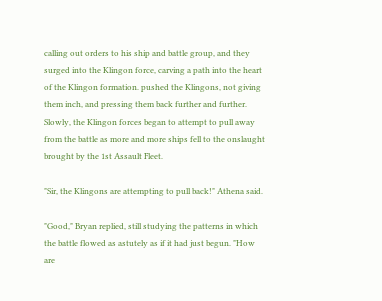calling out orders to his ship and battle group, and they surged into the Klingon force, carving a path into the heart of the Klingon formation. pushed the Klingons, not giving them inch, and pressing them back further and further. Slowly, the Klingon forces began to attempt to pull away from the battle as more and more ships fell to the onslaught brought by the 1st Assault Fleet.

"Sir, the Klingons are attempting to pull back!" Athena said.

"Good," Bryan replied, still studying the patterns in which the battle flowed as astutely as if it had just begun. "How are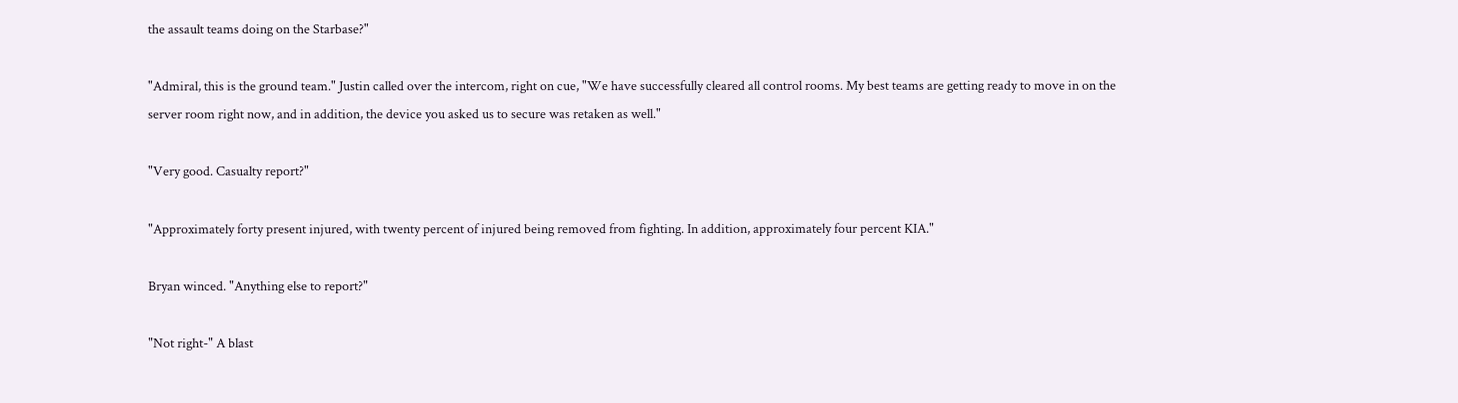the assault teams doing on the Starbase?"

"Admiral, this is the ground team." Justin called over the intercom, right on cue, "We have successfully cleared all control rooms. My best teams are getting ready to move in on the server room right now, and in addition, the device you asked us to secure was retaken as well."

"Very good. Casualty report?"

"Approximately forty present injured, with twenty percent of injured being removed from fighting. In addition, approximately four percent KIA."

Bryan winced. "Anything else to report?"

"Not right-" A blast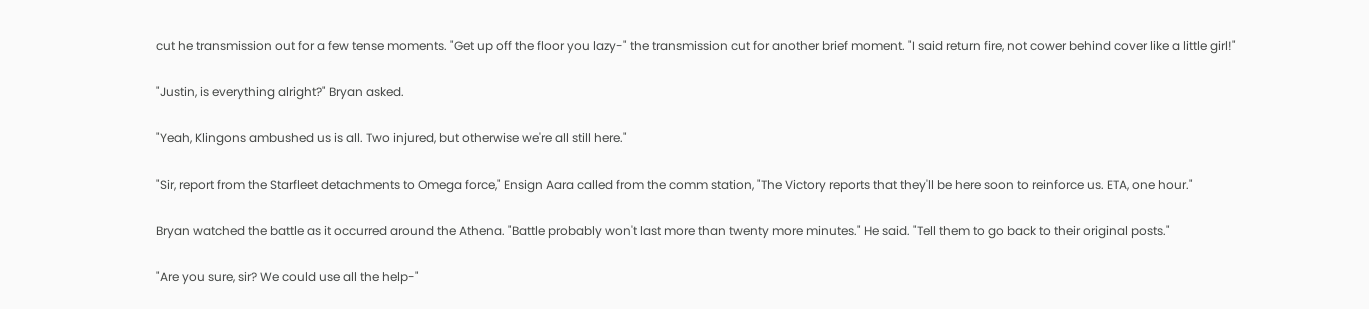cut he transmission out for a few tense moments. "Get up off the floor you lazy-" the transmission cut for another brief moment. "I said return fire, not cower behind cover like a little girl!"

"Justin, is everything alright?" Bryan asked.

"Yeah, Klingons ambushed us is all. Two injured, but otherwise we're all still here."

"Sir, report from the Starfleet detachments to Omega force," Ensign Aara called from the comm station, "The Victory reports that they'll be here soon to reinforce us. ETA, one hour."

Bryan watched the battle as it occurred around the Athena. "Battle probably won't last more than twenty more minutes." He said. "Tell them to go back to their original posts."

"Are you sure, sir? We could use all the help-"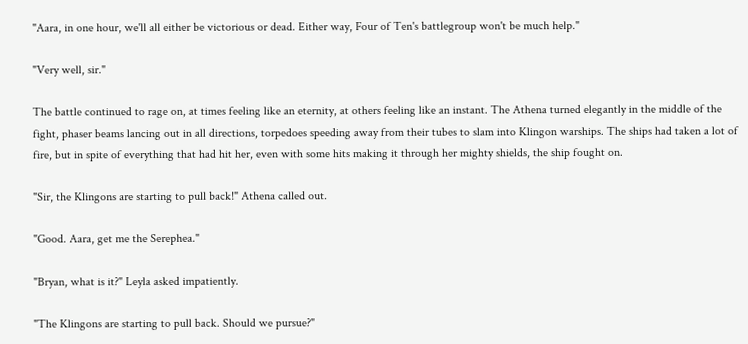"Aara, in one hour, we'll all either be victorious or dead. Either way, Four of Ten's battlegroup won't be much help."

"Very well, sir."

The battle continued to rage on, at times feeling like an eternity, at others feeling like an instant. The Athena turned elegantly in the middle of the fight, phaser beams lancing out in all directions, torpedoes speeding away from their tubes to slam into Klingon warships. The ships had taken a lot of fire, but in spite of everything that had hit her, even with some hits making it through her mighty shields, the ship fought on.

"Sir, the Klingons are starting to pull back!" Athena called out.

"Good. Aara, get me the Serephea."

"Bryan, what is it?" Leyla asked impatiently.

"The Klingons are starting to pull back. Should we pursue?"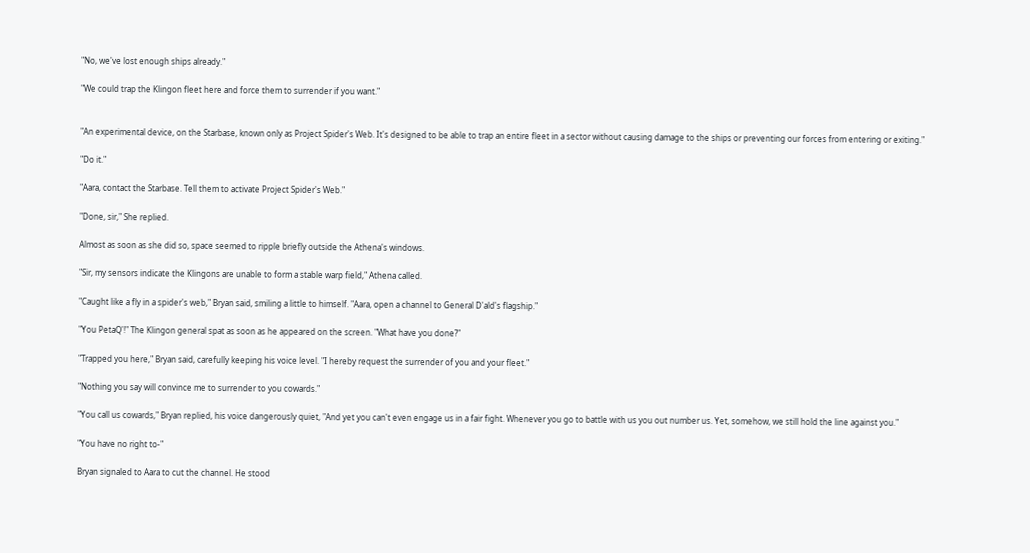"No, we've lost enough ships already."

"We could trap the Klingon fleet here and force them to surrender if you want."


"An experimental device, on the Starbase, known only as Project Spider's Web. It's designed to be able to trap an entire fleet in a sector without causing damage to the ships or preventing our forces from entering or exiting."

"Do it."

"Aara, contact the Starbase. Tell them to activate Project Spider's Web."

"Done, sir," She replied.

Almost as soon as she did so, space seemed to ripple briefly outside the Athena's windows.

"Sir, my sensors indicate the Klingons are unable to form a stable warp field," Athena called.

"Caught like a fly in a spider's web," Bryan said, smiling a little to himself. "Aara, open a channel to General D'ald's flagship."

"You PetaQ'!" The Klingon general spat as soon as he appeared on the screen. "What have you done?"

"Trapped you here," Bryan said, carefully keeping his voice level. "I hereby request the surrender of you and your fleet."

"Nothing you say will convince me to surrender to you cowards."

"You call us cowards," Bryan replied, his voice dangerously quiet, "And yet you can't even engage us in a fair fight. Whenever you go to battle with us you out number us. Yet, somehow, we still hold the line against you."

"You have no right to-"

Bryan signaled to Aara to cut the channel. He stood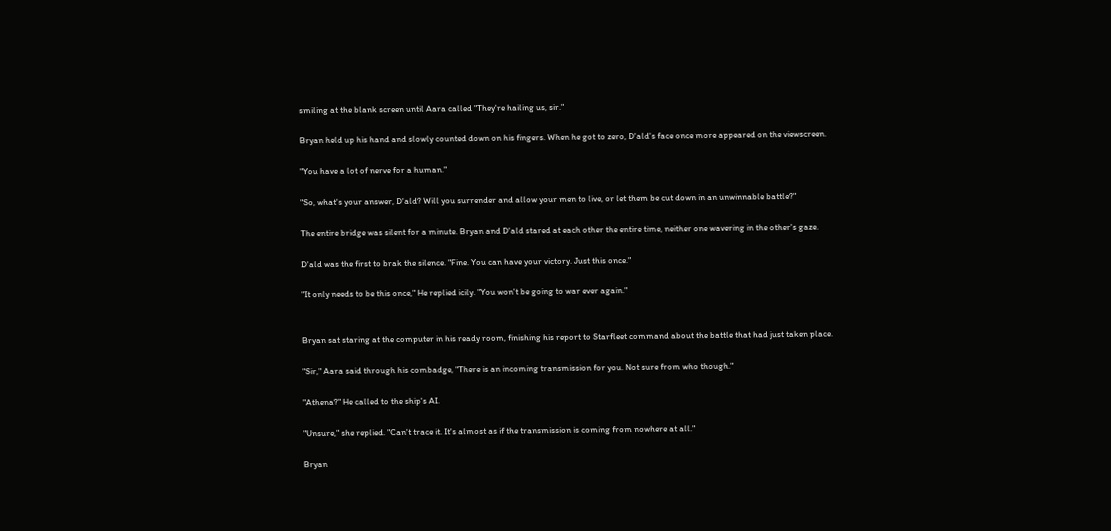smiling at the blank screen until Aara called "They're hailing us, sir."

Bryan held up his hand and slowly counted down on his fingers. When he got to zero, D'ald's face once more appeared on the viewscreen.

"You have a lot of nerve for a human."

"So, what's your answer, D'ald? Will you surrender and allow your men to live, or let them be cut down in an unwinnable battle?"

The entire bridge was silent for a minute. Bryan and D'ald stared at each other the entire time, neither one wavering in the other's gaze.

D'ald was the first to brak the silence. "Fine. You can have your victory. Just this once."

"It only needs to be this once," He replied icily. "You won't be going to war ever again."


Bryan sat staring at the computer in his ready room, finishing his report to Starfleet command about the battle that had just taken place.

"Sir," Aara said through his combadge, "There is an incoming transmission for you. Not sure from who though."

"Athena?" He called to the ship's AI.

"Unsure," she replied. "Can't trace it. It's almost as if the transmission is coming from nowhere at all."

Bryan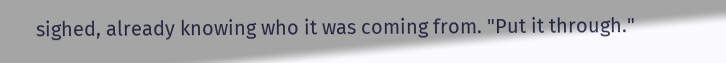sighed, already knowing who it was coming from. "Put it through."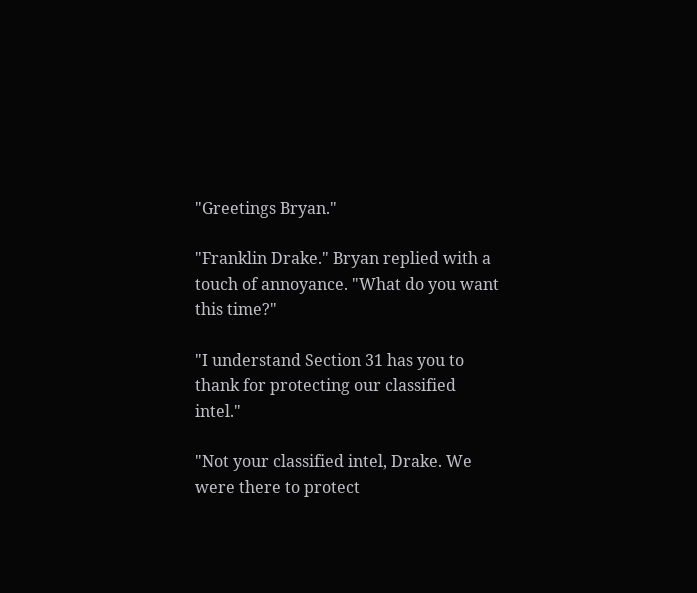"Greetings Bryan."

"Franklin Drake." Bryan replied with a touch of annoyance. "What do you want this time?"

"I understand Section 31 has you to thank for protecting our classified intel."

"Not your classified intel, Drake. We were there to protect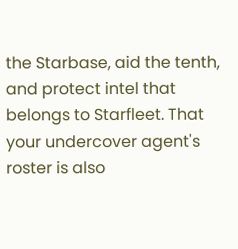the Starbase, aid the tenth, and protect intel that belongs to Starfleet. That your undercover agent's roster is also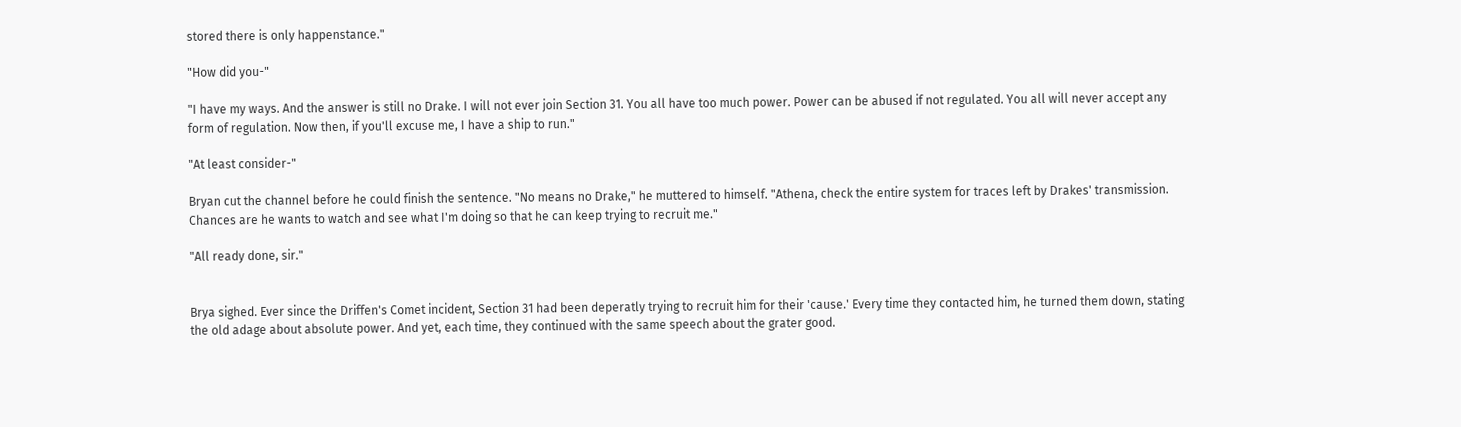stored there is only happenstance."

"How did you-"

"I have my ways. And the answer is still no Drake. I will not ever join Section 31. You all have too much power. Power can be abused if not regulated. You all will never accept any form of regulation. Now then, if you'll excuse me, I have a ship to run."

"At least consider-"

Bryan cut the channel before he could finish the sentence. "No means no Drake," he muttered to himself. "Athena, check the entire system for traces left by Drakes' transmission. Chances are he wants to watch and see what I'm doing so that he can keep trying to recruit me."

"All ready done, sir."


Brya sighed. Ever since the Driffen's Comet incident, Section 31 had been deperatly trying to recruit him for their 'cause.' Every time they contacted him, he turned them down, stating the old adage about absolute power. And yet, each time, they continued with the same speech about the grater good.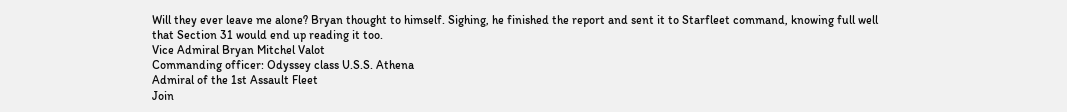Will they ever leave me alone? Bryan thought to himself. Sighing, he finished the report and sent it to Starfleet command, knowing full well that Section 31 would end up reading it too.
Vice Admiral Bryan Mitchel Valot
Commanding officer: Odyssey class U.S.S. Athena
Admiral of the 1st Assault Fleet
Join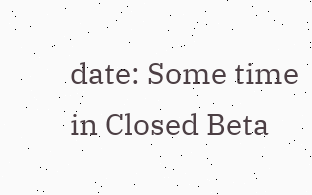date: Some time in Closed Beta